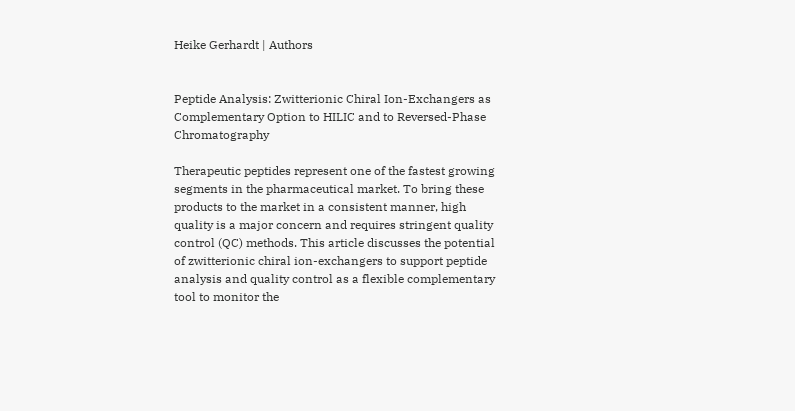Heike Gerhardt | Authors


Peptide Analysis: Zwitterionic Chiral Ion-Exchangers as Complementary Option to HILIC and to Reversed-Phase Chromatography

Therapeutic peptides represent one of the fastest growing segments in the pharmaceutical market. To bring these products to the market in a consistent manner, high quality is a major concern and requires stringent quality control (QC) methods. This article discusses the potential of zwitterionic chiral ion-exchangers to support peptide analysis and quality control as a flexible complementary tool to monitor the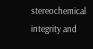stereochemical integrity and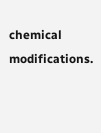chemical modifications.